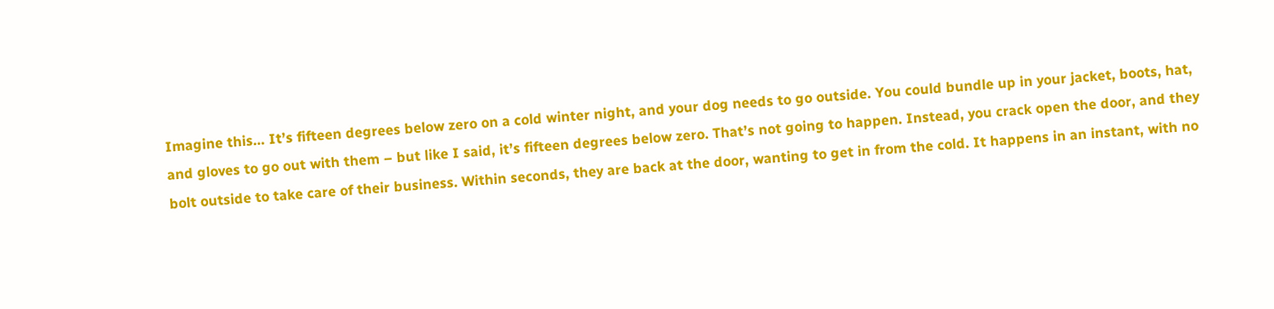Imagine this… It’s fifteen degrees below zero on a cold winter night, and your dog needs to go outside. You could bundle up in your jacket, boots, hat, and gloves to go out with them – but like I said, it’s fifteen degrees below zero. That’s not going to happen. Instead, you crack open the door, and they bolt outside to take care of their business. Within seconds, they are back at the door, wanting to get in from the cold. It happens in an instant, with no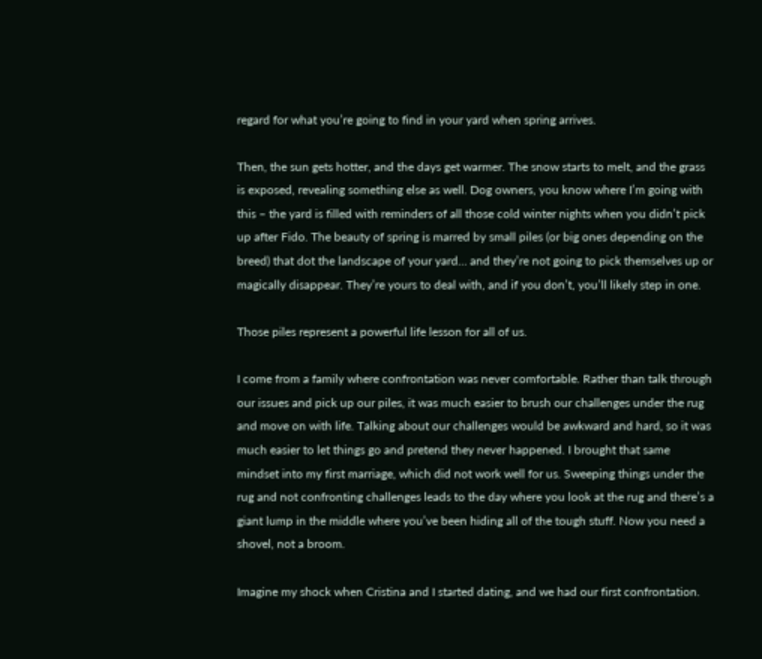regard for what you’re going to find in your yard when spring arrives.

Then, the sun gets hotter, and the days get warmer. The snow starts to melt, and the grass is exposed, revealing something else as well. Dog owners, you know where I’m going with this – the yard is filled with reminders of all those cold winter nights when you didn’t pick up after Fido. The beauty of spring is marred by small piles (or big ones depending on the breed) that dot the landscape of your yard… and they’re not going to pick themselves up or magically disappear. They’re yours to deal with, and if you don’t, you’ll likely step in one.

Those piles represent a powerful life lesson for all of us.

I come from a family where confrontation was never comfortable. Rather than talk through our issues and pick up our piles, it was much easier to brush our challenges under the rug and move on with life. Talking about our challenges would be awkward and hard, so it was much easier to let things go and pretend they never happened. I brought that same mindset into my first marriage, which did not work well for us. Sweeping things under the rug and not confronting challenges leads to the day where you look at the rug and there’s a giant lump in the middle where you’ve been hiding all of the tough stuff. Now you need a shovel, not a broom.

Imagine my shock when Cristina and I started dating, and we had our first confrontation.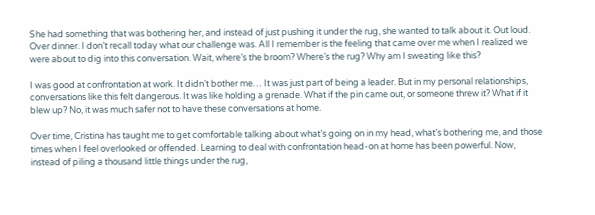She had something that was bothering her, and instead of just pushing it under the rug, she wanted to talk about it. Out loud. Over dinner. I don’t recall today what our challenge was. All I remember is the feeling that came over me when I realized we were about to dig into this conversation. Wait, where’s the broom? Where’s the rug? Why am I sweating like this?

I was good at confrontation at work. It didn’t bother me… It was just part of being a leader. But in my personal relationships, conversations like this felt dangerous. It was like holding a grenade. What if the pin came out, or someone threw it? What if it blew up? No, it was much safer not to have these conversations at home.

Over time, Cristina has taught me to get comfortable talking about what’s going on in my head, what’s bothering me, and those times when I feel overlooked or offended. Learning to deal with confrontation head-on at home has been powerful. Now, instead of piling a thousand little things under the rug,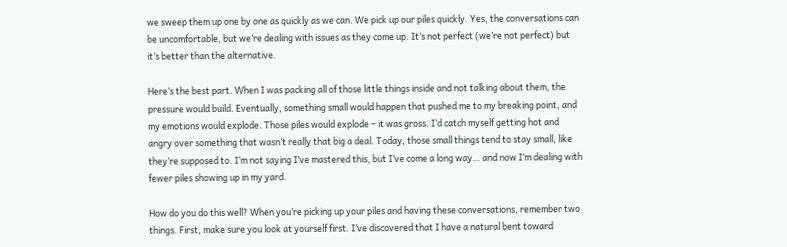we sweep them up one by one as quickly as we can. We pick up our piles quickly. Yes, the conversations can be uncomfortable, but we’re dealing with issues as they come up. It’s not perfect (we’re not perfect) but it’s better than the alternative.

Here’s the best part. When I was packing all of those little things inside and not talking about them, the pressure would build. Eventually, something small would happen that pushed me to my breaking point, and my emotions would explode. Those piles would explode – it was gross. I’d catch myself getting hot and angry over something that wasn’t really that big a deal. Today, those small things tend to stay small, like they’re supposed to. I’m not saying I’ve mastered this, but I’ve come a long way… and now I’m dealing with fewer piles showing up in my yard.

How do you do this well? When you’re picking up your piles and having these conversations, remember two things. First, make sure you look at yourself first. I’ve discovered that I have a natural bent toward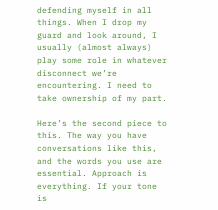defending myself in all things. When I drop my guard and look around, I usually (almost always) play some role in whatever disconnect we’re encountering. I need to take ownership of my part.

Here’s the second piece to this. The way you have conversations like this, and the words you use are essential. Approach is everything. If your tone is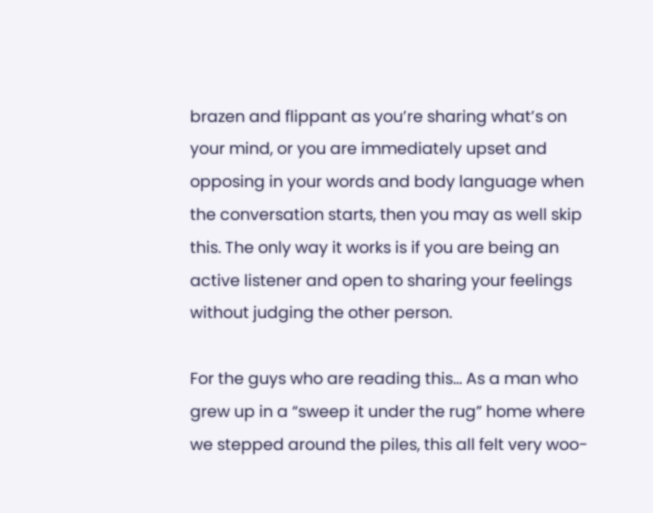brazen and flippant as you’re sharing what’s on your mind, or you are immediately upset and opposing in your words and body language when the conversation starts, then you may as well skip this. The only way it works is if you are being an active listener and open to sharing your feelings without judging the other person.

For the guys who are reading this… As a man who grew up in a “sweep it under the rug” home where we stepped around the piles, this all felt very woo-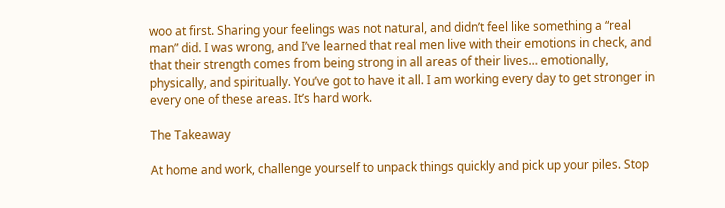woo at first. Sharing your feelings was not natural, and didn’t feel like something a “real man” did. I was wrong, and I’ve learned that real men live with their emotions in check, and that their strength comes from being strong in all areas of their lives… emotionally, physically, and spiritually. You’ve got to have it all. I am working every day to get stronger in every one of these areas. It’s hard work.

The Takeaway

At home and work, challenge yourself to unpack things quickly and pick up your piles. Stop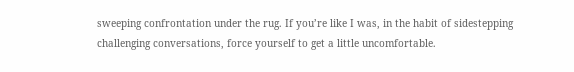sweeping confrontation under the rug. If you’re like I was, in the habit of sidestepping challenging conversations, force yourself to get a little uncomfortable.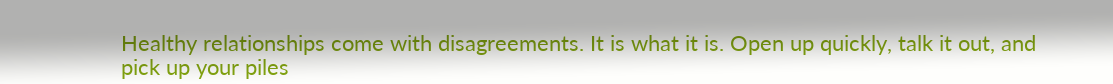Healthy relationships come with disagreements. It is what it is. Open up quickly, talk it out, and pick up your piles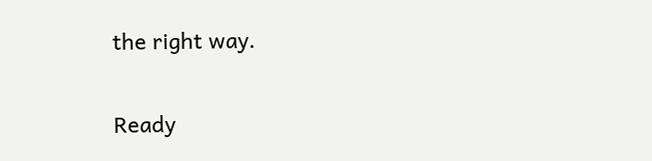the right way.

Ready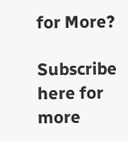for More?

Subscribe here for more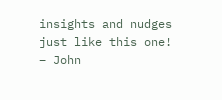insights and nudges just like this one! – John